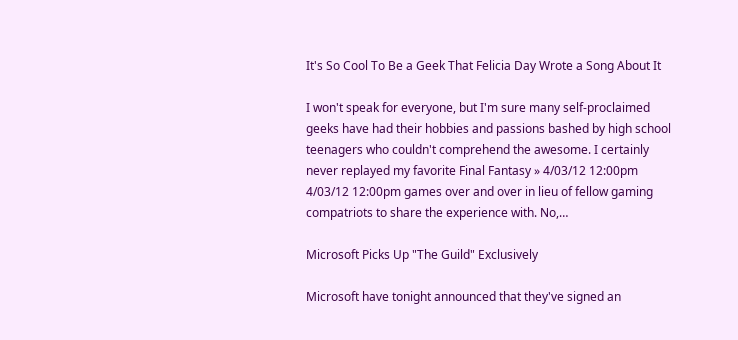It's So Cool To Be a Geek That Felicia Day Wrote a Song About It

I won't speak for everyone, but I'm sure many self-proclaimed geeks have had their hobbies and passions bashed by high school teenagers who couldn't comprehend the awesome. I certainly never replayed my favorite Final Fantasy » 4/03/12 12:00pm 4/03/12 12:00pm games over and over in lieu of fellow gaming compatriots to share the experience with. No,…

Microsoft Picks Up "The Guild" Exclusively

Microsoft have tonight announced that they've signed an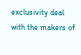exclusivity deal with the makers of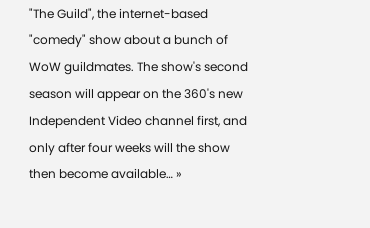"The Guild", the internet-based "comedy" show about a bunch of WoW guildmates. The show's second season will appear on the 360's new Independent Video channel first, and only after four weeks will the show then become available… »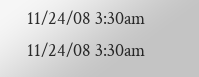11/24/08 3:30am 11/24/08 3:30am